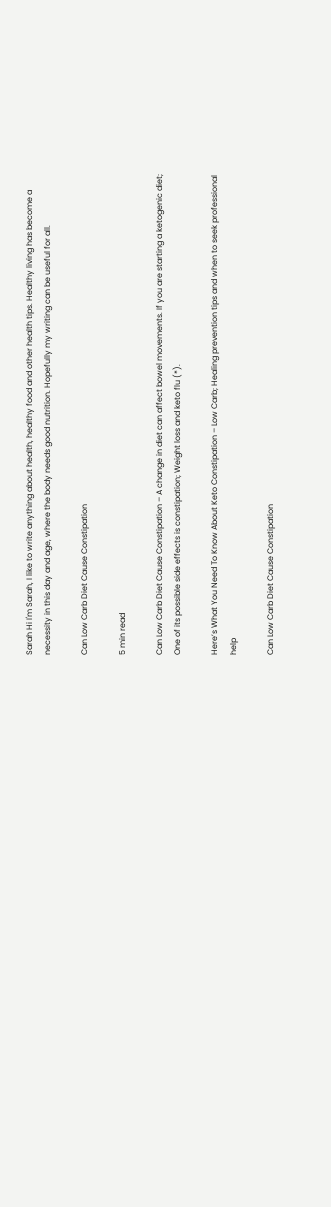Sarah Hi I'm Sarah, I like to write anything about health, healthy food and other health tips. Healthy living has become a necessity in this day and age, where the body needs good nutrition. Hopefully my writing can be useful for all.

Can Low Carb Diet Cause Constipation

5 min read

Can Low Carb Diet Cause Constipation – A change in diet can affect bowel movements. If you are starting a ketogenic diet; One of its possible side effects is constipation; Weight loss and keto flu (*).

Here’s What You Need To Know About Keto Constipation – Low Carb; Healing prevention tips and when to seek professional help

Can Low Carb Diet Cause Constipation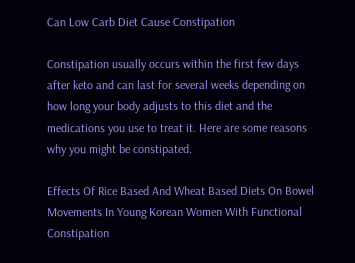Can Low Carb Diet Cause Constipation

Constipation usually occurs within the first few days after keto and can last for several weeks depending on how long your body adjusts to this diet and the medications you use to treat it. Here are some reasons why you might be constipated.

Effects Of Rice Based And Wheat Based Diets On Bowel Movements In Young Korean Women With Functional Constipation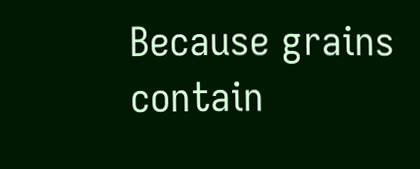Because grains contain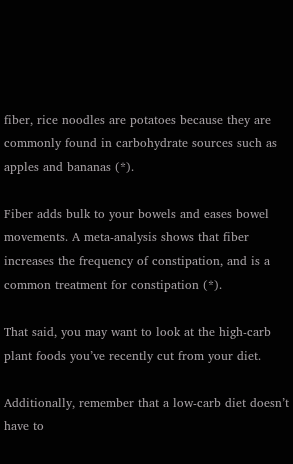fiber, rice noodles are potatoes because they are commonly found in carbohydrate sources such as apples and bananas (*).

Fiber adds bulk to your bowels and eases bowel movements. A meta-analysis shows that fiber increases the frequency of constipation, and is a common treatment for constipation (*).

That said, you may want to look at the high-carb plant foods you’ve recently cut from your diet.

Additionally, remember that a low-carb diet doesn’t have to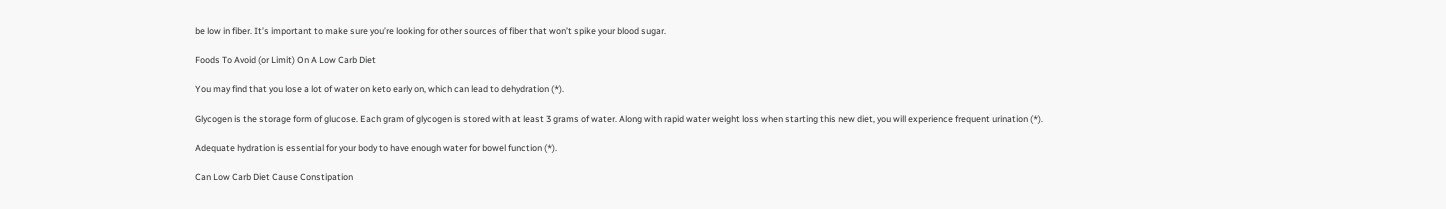be low in fiber. It’s important to make sure you’re looking for other sources of fiber that won’t spike your blood sugar.

Foods To Avoid (or Limit) On A Low Carb Diet

You may find that you lose a lot of water on keto early on, which can lead to dehydration (*).

Glycogen is the storage form of glucose. Each gram of glycogen is stored with at least 3 grams of water. Along with rapid water weight loss when starting this new diet, you will experience frequent urination (*).

Adequate hydration is essential for your body to have enough water for bowel function (*).

Can Low Carb Diet Cause Constipation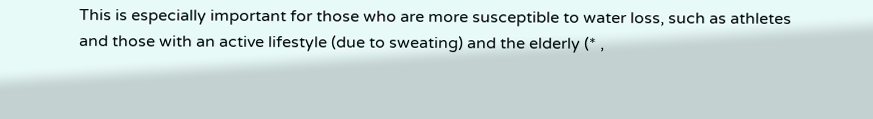This is especially important for those who are more susceptible to water loss, such as athletes and those with an active lifestyle (due to sweating) and the elderly (* ,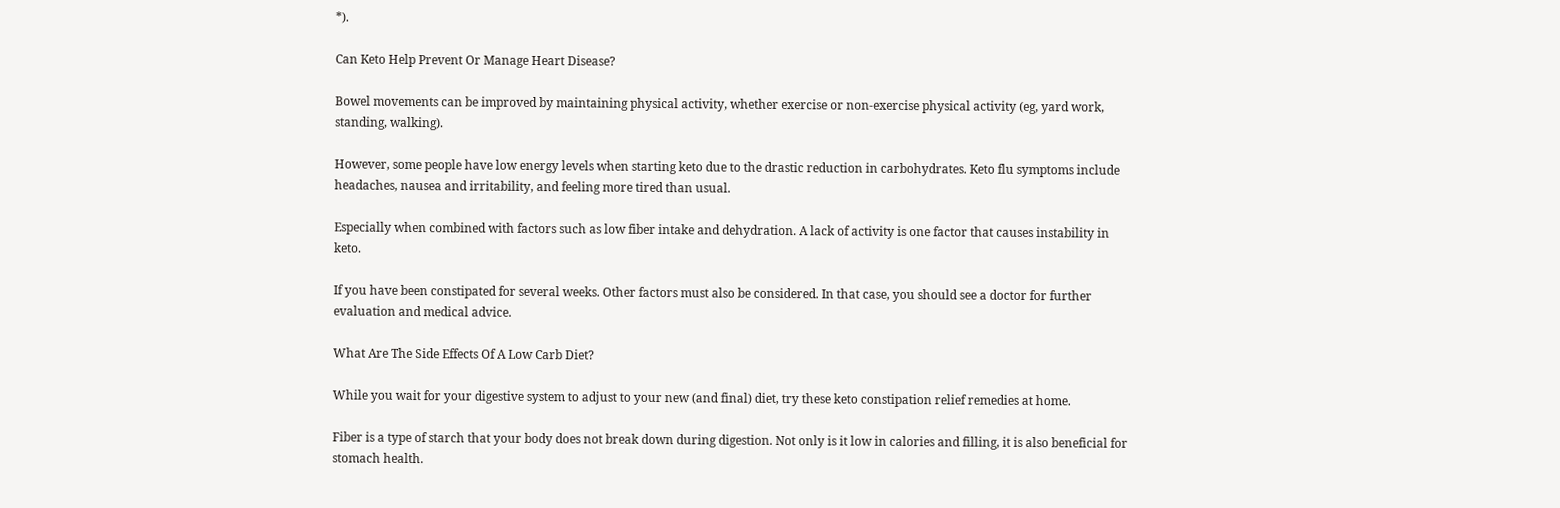*).

Can Keto Help Prevent Or Manage Heart Disease?

Bowel movements can be improved by maintaining physical activity, whether exercise or non-exercise physical activity (eg, yard work, standing, walking).

However, some people have low energy levels when starting keto due to the drastic reduction in carbohydrates. Keto flu symptoms include headaches, nausea and irritability, and feeling more tired than usual.

Especially when combined with factors such as low fiber intake and dehydration. A lack of activity is one factor that causes instability in keto.

If you have been constipated for several weeks. Other factors must also be considered. In that case, you should see a doctor for further evaluation and medical advice.

What Are The Side Effects Of A Low Carb Diet?

While you wait for your digestive system to adjust to your new (and final) diet, try these keto constipation relief remedies at home.

Fiber is a type of starch that your body does not break down during digestion. Not only is it low in calories and filling, it is also beneficial for stomach health.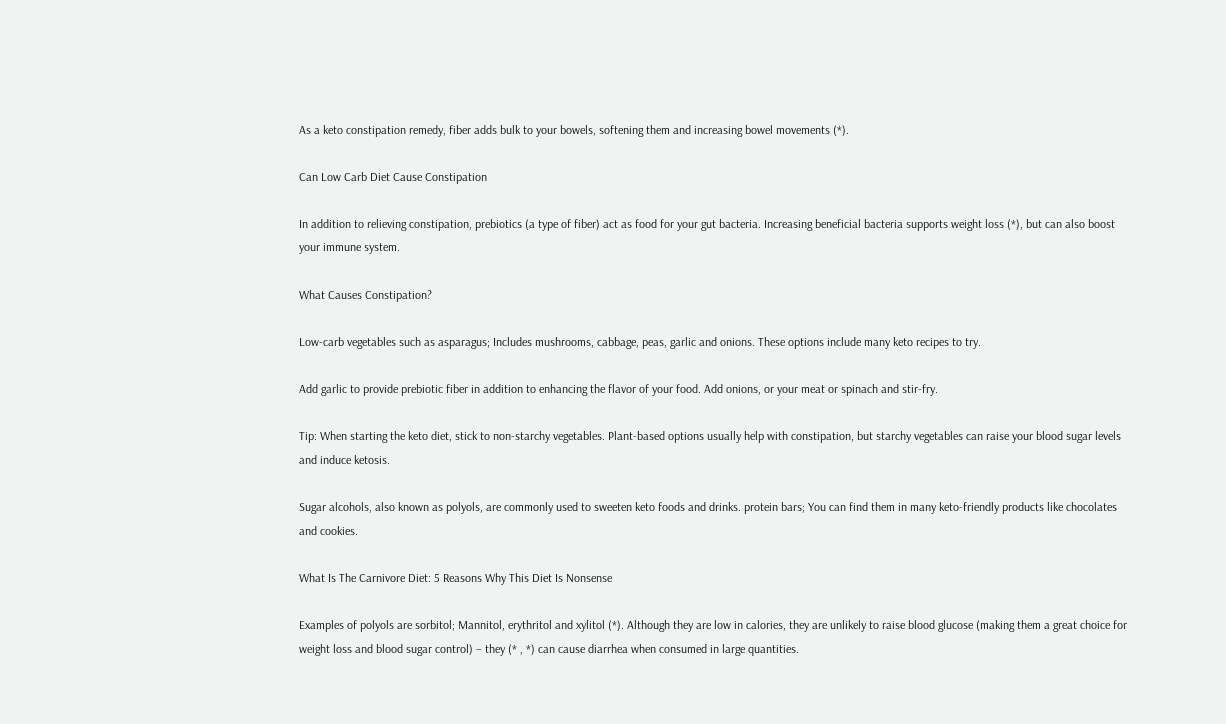As a keto constipation remedy, fiber adds bulk to your bowels, softening them and increasing bowel movements (*).

Can Low Carb Diet Cause Constipation

In addition to relieving constipation, prebiotics (a type of fiber) act as food for your gut bacteria. Increasing beneficial bacteria supports weight loss (*), but can also boost your immune system.

What Causes Constipation?

Low-carb vegetables such as asparagus; Includes mushrooms, cabbage, peas, garlic and onions. These options include many keto recipes to try.

Add garlic to provide prebiotic fiber in addition to enhancing the flavor of your food. Add onions, or your meat or spinach and stir-fry.

Tip: When starting the keto diet, stick to non-starchy vegetables. Plant-based options usually help with constipation, but starchy vegetables can raise your blood sugar levels and induce ketosis.

Sugar alcohols, also known as polyols, are commonly used to sweeten keto foods and drinks. protein bars; You can find them in many keto-friendly products like chocolates and cookies.

What Is The Carnivore Diet: 5 Reasons Why This Diet Is Nonsense

Examples of polyols are sorbitol; Mannitol, erythritol and xylitol (*). Although they are low in calories, they are unlikely to raise blood glucose (making them a great choice for weight loss and blood sugar control) – they (* , *) can cause diarrhea when consumed in large quantities.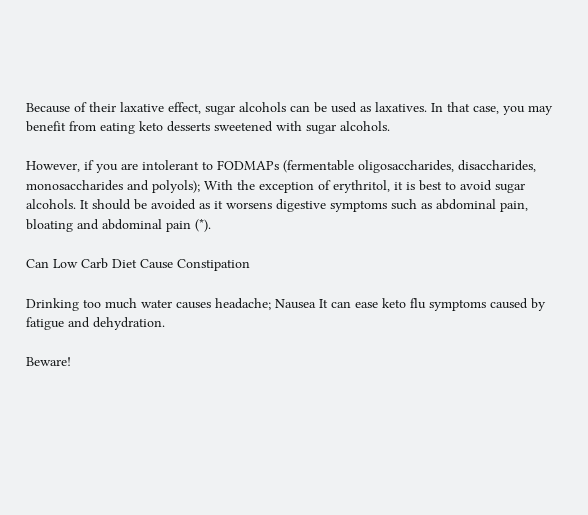Because of their laxative effect, sugar alcohols can be used as laxatives. In that case, you may benefit from eating keto desserts sweetened with sugar alcohols.

However, if you are intolerant to FODMAPs (fermentable oligosaccharides, disaccharides, monosaccharides and polyols); With the exception of erythritol, it is best to avoid sugar alcohols. It should be avoided as it worsens digestive symptoms such as abdominal pain, bloating and abdominal pain (*).

Can Low Carb Diet Cause Constipation

Drinking too much water causes headache; Nausea It can ease keto flu symptoms caused by fatigue and dehydration.

Beware!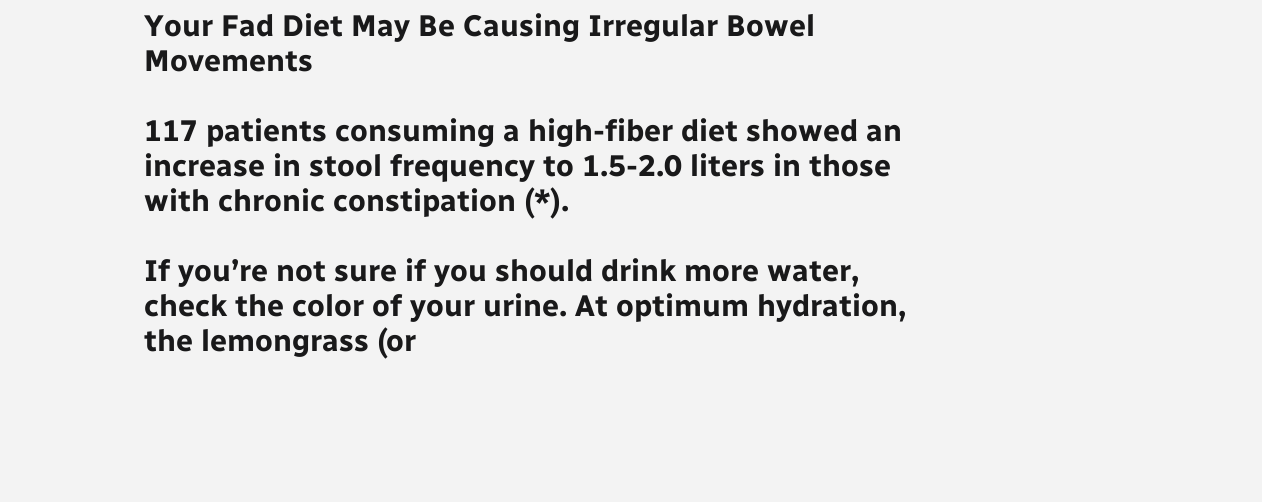Your Fad Diet May Be Causing Irregular Bowel Movements

117 patients consuming a high-fiber diet showed an increase in stool frequency to 1.5-2.0 liters in those with chronic constipation (*).

If you’re not sure if you should drink more water, check the color of your urine. At optimum hydration, the lemongrass (or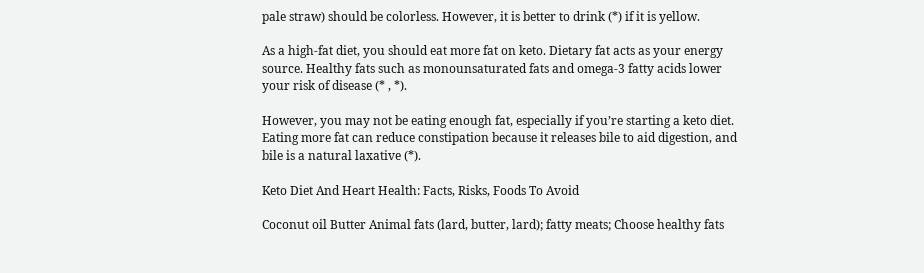pale straw) should be colorless. However, it is better to drink (*) if it is yellow.

As a high-fat diet, you should eat more fat on keto. Dietary fat acts as your energy source. Healthy fats such as monounsaturated fats and omega-3 fatty acids lower your risk of disease (* , *).

However, you may not be eating enough fat, especially if you’re starting a keto diet. Eating more fat can reduce constipation because it releases bile to aid digestion, and bile is a natural laxative (*).

Keto Diet And Heart Health: Facts, Risks, Foods To Avoid

Coconut oil Butter Animal fats (lard, butter, lard); fatty meats; Choose healthy fats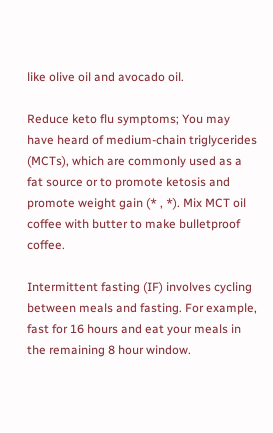like olive oil and avocado oil.

Reduce keto flu symptoms; You may have heard of medium-chain triglycerides (MCTs), which are commonly used as a fat source or to promote ketosis and promote weight gain (* , *). Mix MCT oil coffee with butter to make bulletproof coffee.

Intermittent fasting (IF) involves cycling between meals and fasting. For example, fast for 16 hours and eat your meals in the remaining 8 hour window.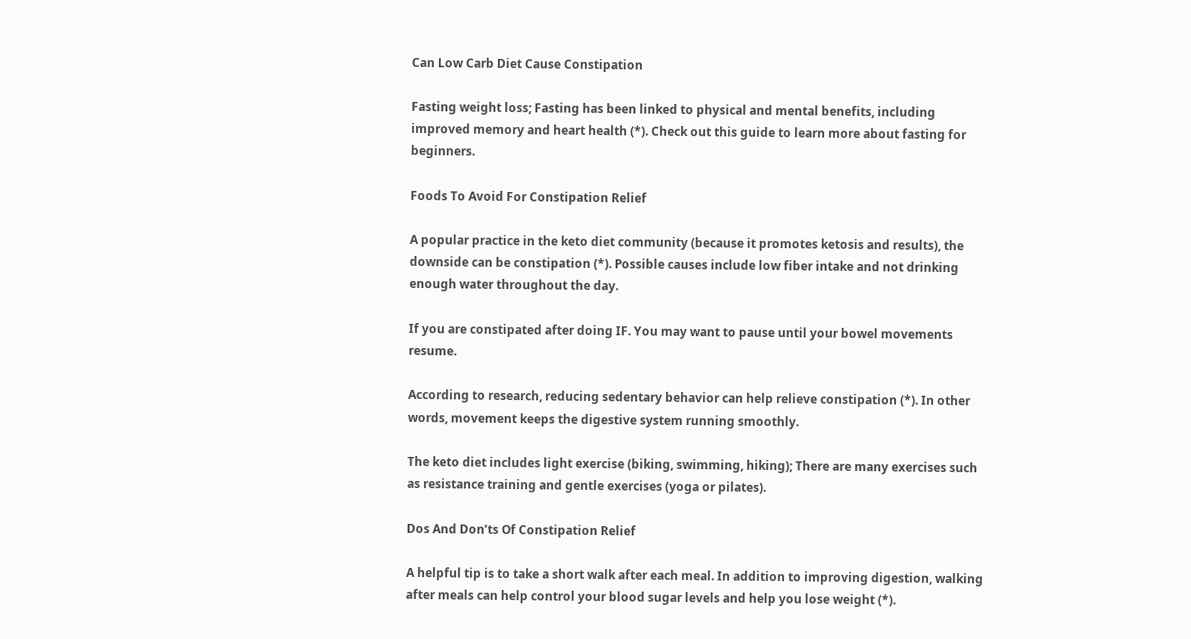Can Low Carb Diet Cause Constipation

Fasting weight loss; Fasting has been linked to physical and mental benefits, including improved memory and heart health (*). Check out this guide to learn more about fasting for beginners.

Foods To Avoid For Constipation Relief

A popular practice in the keto diet community (because it promotes ketosis and results), the downside can be constipation (*). Possible causes include low fiber intake and not drinking enough water throughout the day.

If you are constipated after doing IF. You may want to pause until your bowel movements resume.

According to research, reducing sedentary behavior can help relieve constipation (*). In other words, movement keeps the digestive system running smoothly.

The keto diet includes light exercise (biking, swimming, hiking); There are many exercises such as resistance training and gentle exercises (yoga or pilates).

Dos And Don’ts Of Constipation Relief

A helpful tip is to take a short walk after each meal. In addition to improving digestion, walking after meals can help control your blood sugar levels and help you lose weight (*).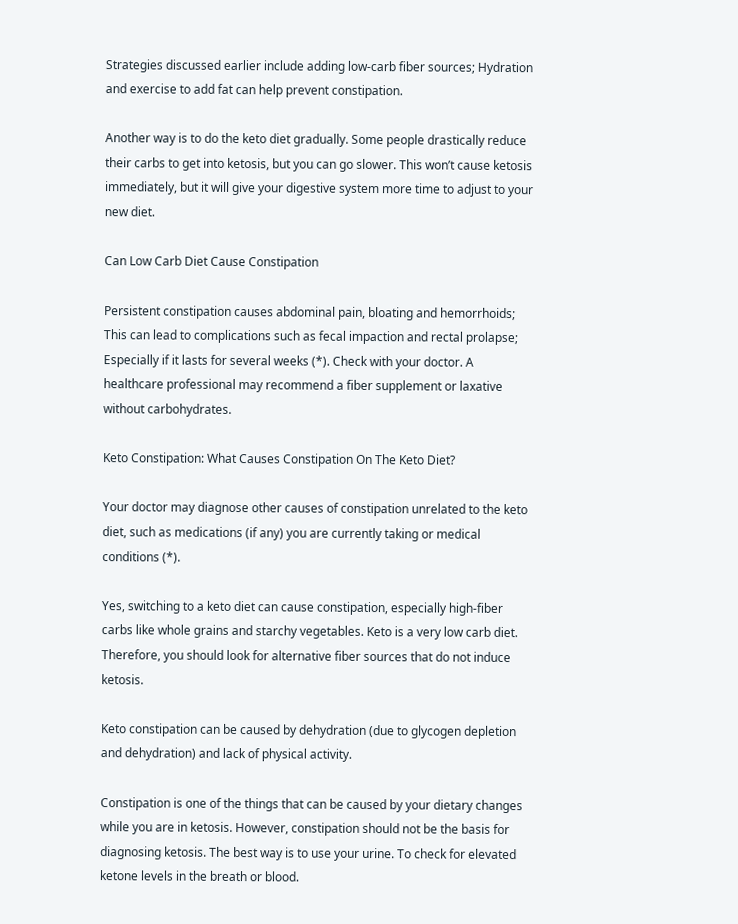Strategies discussed earlier include adding low-carb fiber sources; Hydration and exercise to add fat can help prevent constipation.

Another way is to do the keto diet gradually. Some people drastically reduce their carbs to get into ketosis, but you can go slower. This won’t cause ketosis immediately, but it will give your digestive system more time to adjust to your new diet.

Can Low Carb Diet Cause Constipation

Persistent constipation causes abdominal pain, bloating and hemorrhoids; This can lead to complications such as fecal impaction and rectal prolapse; Especially if it lasts for several weeks (*). Check with your doctor. A healthcare professional may recommend a fiber supplement or laxative without carbohydrates.

Keto Constipation: What Causes Constipation On The Keto Diet?

Your doctor may diagnose other causes of constipation unrelated to the keto diet, such as medications (if any) you are currently taking or medical conditions (*).

Yes, switching to a keto diet can cause constipation, especially high-fiber carbs like whole grains and starchy vegetables. Keto is a very low carb diet. Therefore, you should look for alternative fiber sources that do not induce ketosis.

Keto constipation can be caused by dehydration (due to glycogen depletion and dehydration) and lack of physical activity.

Constipation is one of the things that can be caused by your dietary changes while you are in ketosis. However, constipation should not be the basis for diagnosing ketosis. The best way is to use your urine. To check for elevated ketone levels in the breath or blood.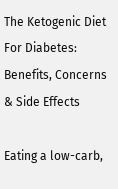The Ketogenic Diet For Diabetes: Benefits, Concerns & Side Effects

Eating a low-carb,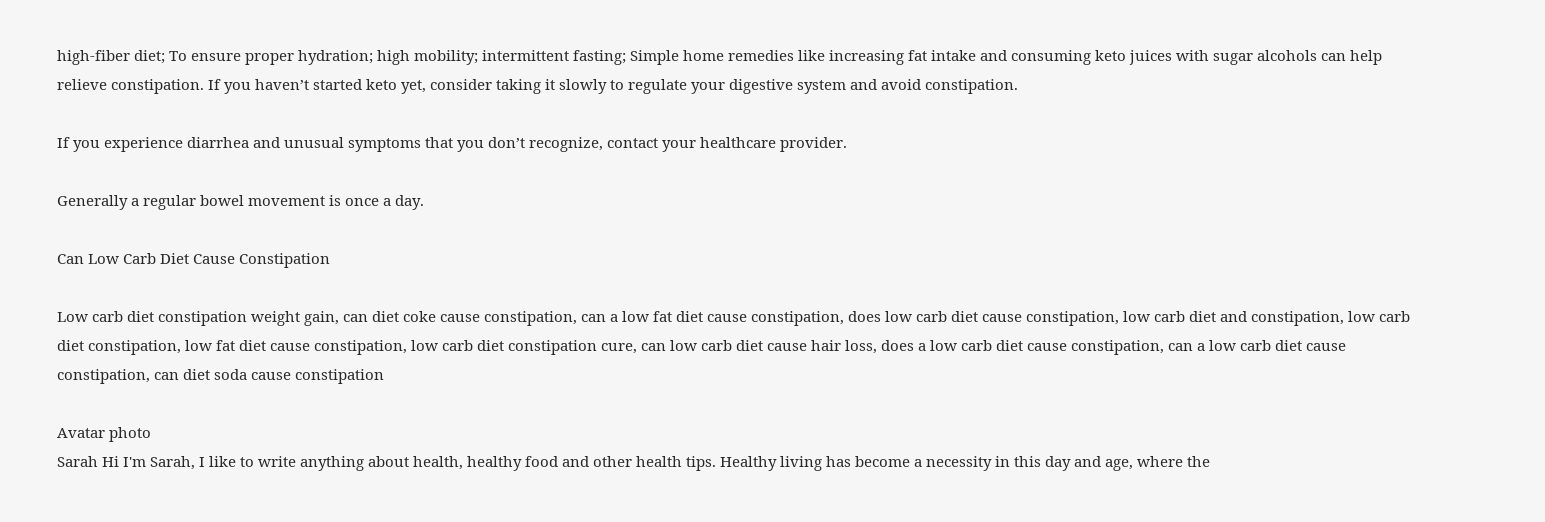high-fiber diet; To ensure proper hydration; high mobility; intermittent fasting; Simple home remedies like increasing fat intake and consuming keto juices with sugar alcohols can help relieve constipation. If you haven’t started keto yet, consider taking it slowly to regulate your digestive system and avoid constipation.

If you experience diarrhea and unusual symptoms that you don’t recognize, contact your healthcare provider.

Generally a regular bowel movement is once a day.

Can Low Carb Diet Cause Constipation

Low carb diet constipation weight gain, can diet coke cause constipation, can a low fat diet cause constipation, does low carb diet cause constipation, low carb diet and constipation, low carb diet constipation, low fat diet cause constipation, low carb diet constipation cure, can low carb diet cause hair loss, does a low carb diet cause constipation, can a low carb diet cause constipation, can diet soda cause constipation

Avatar photo
Sarah Hi I'm Sarah, I like to write anything about health, healthy food and other health tips. Healthy living has become a necessity in this day and age, where the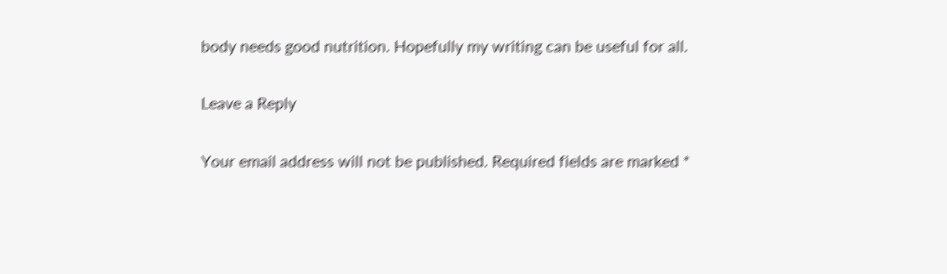body needs good nutrition. Hopefully my writing can be useful for all.

Leave a Reply

Your email address will not be published. Required fields are marked *